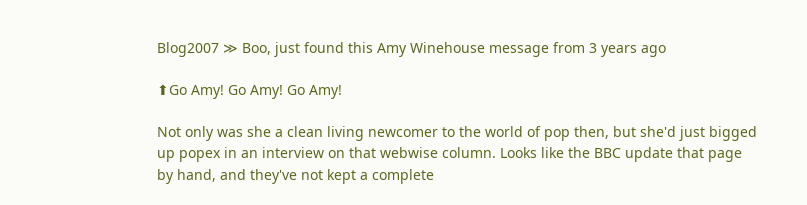Blog2007 ≫ Boo, just found this Amy Winehouse message from 3 years ago

⬆Go Amy! Go Amy! Go Amy!

Not only was she a clean living newcomer to the world of pop then, but she'd just bigged up popex in an interview on that webwise column. Looks like the BBC update that page by hand, and they've not kept a complete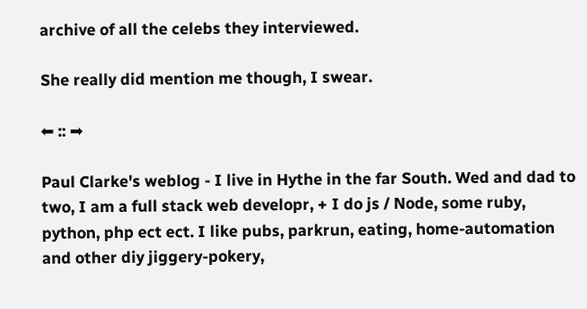archive of all the celebs they interviewed.

She really did mention me though, I swear.

⬅ :: ➡

Paul Clarke's weblog - I live in Hythe in the far South. Wed and dad to two, I am a full stack web developr, + I do js / Node, some ruby, python, php ect ect. I like pubs, parkrun, eating, home-automation and other diy jiggery-pokery,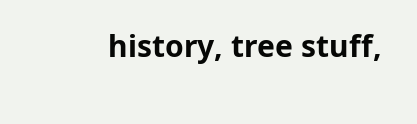history, tree stuff,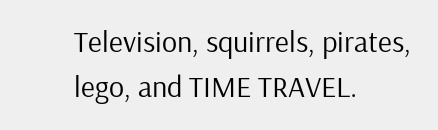Television, squirrels, pirates, lego, and TIME TRAVEL.